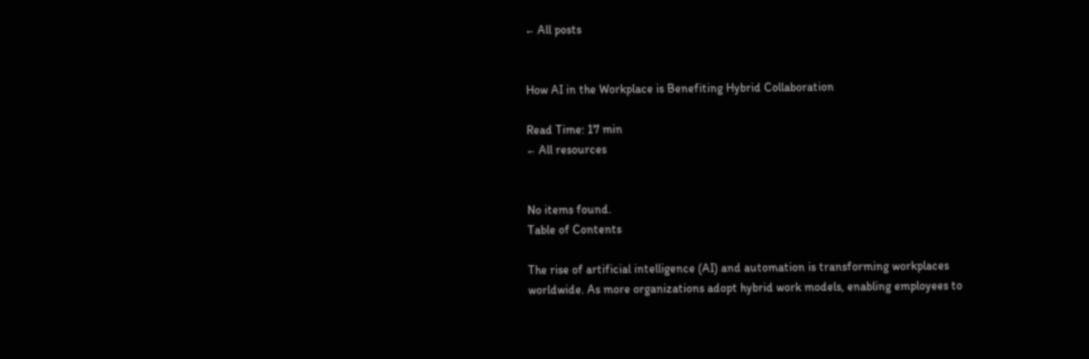← All posts


How AI in the Workplace is Benefiting Hybrid Collaboration

Read Time: 17 min
← All resources


No items found.
Table of Contents

The rise of artificial intelligence (AI) and automation is transforming workplaces worldwide. As more organizations adopt hybrid work models, enabling employees to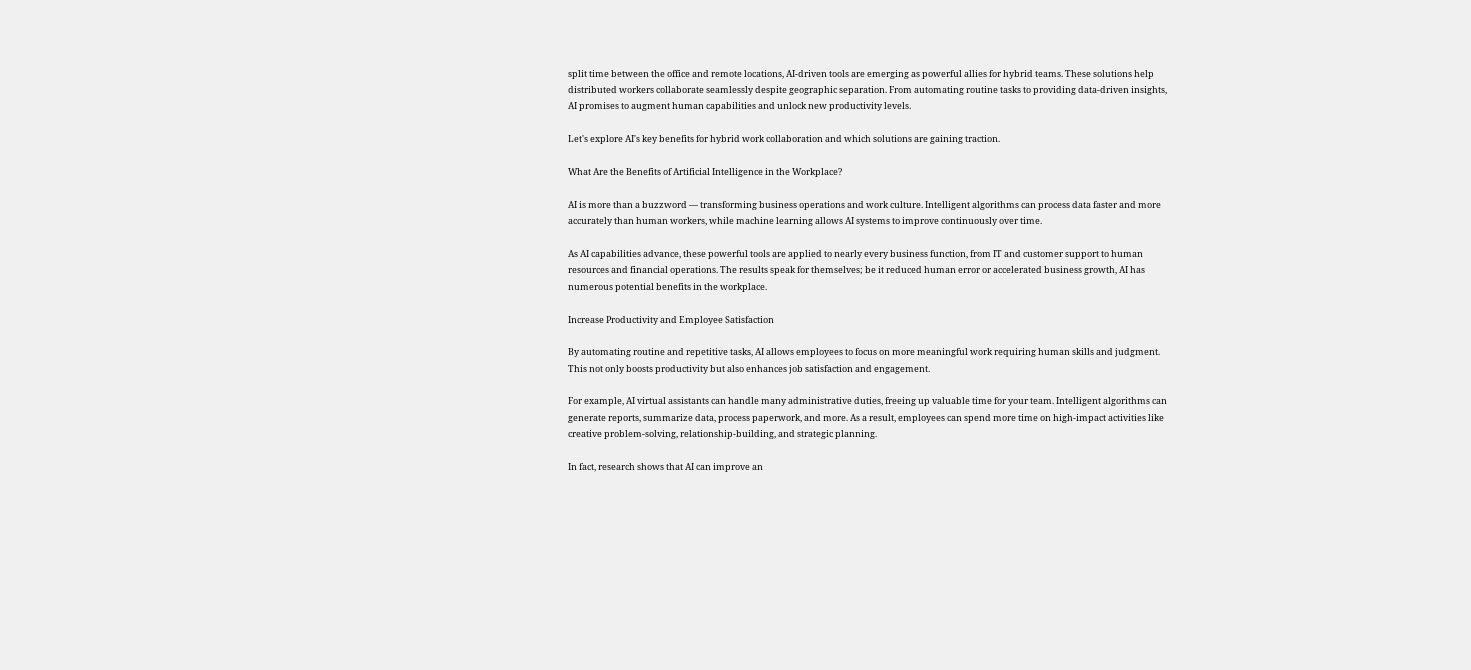split time between the office and remote locations, AI-driven tools are emerging as powerful allies for hybrid teams. These solutions help distributed workers collaborate seamlessly despite geographic separation. From automating routine tasks to providing data-driven insights, AI promises to augment human capabilities and unlock new productivity levels.

Let's explore AI's key benefits for hybrid work collaboration and which solutions are gaining traction.

What Are the Benefits of Artificial Intelligence in the Workplace?

AI is more than a buzzword — transforming business operations and work culture. Intelligent algorithms can process data faster and more accurately than human workers, while machine learning allows AI systems to improve continuously over time.

As AI capabilities advance, these powerful tools are applied to nearly every business function, from IT and customer support to human resources and financial operations. The results speak for themselves; be it reduced human error or accelerated business growth, AI has numerous potential benefits in the workplace.

Increase Productivity and Employee Satisfaction

By automating routine and repetitive tasks, AI allows employees to focus on more meaningful work requiring human skills and judgment. This not only boosts productivity but also enhances job satisfaction and engagement.

For example, AI virtual assistants can handle many administrative duties, freeing up valuable time for your team. Intelligent algorithms can generate reports, summarize data, process paperwork, and more. As a result, employees can spend more time on high-impact activities like creative problem-solving, relationship-building, and strategic planning.

In fact, research shows that AI can improve an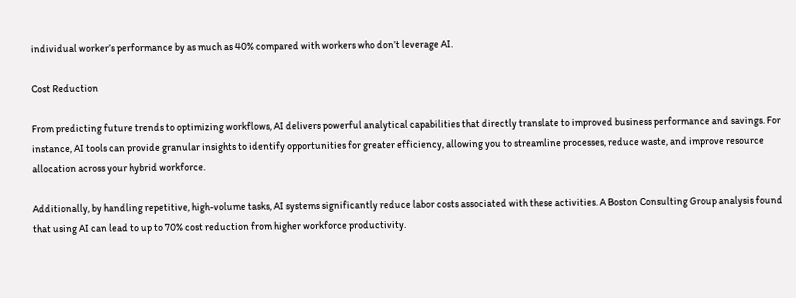individual worker’s performance by as much as 40% compared with workers who don’t leverage AI.

Cost Reduction

From predicting future trends to optimizing workflows, AI delivers powerful analytical capabilities that directly translate to improved business performance and savings. For instance, AI tools can provide granular insights to identify opportunities for greater efficiency, allowing you to streamline processes, reduce waste, and improve resource allocation across your hybrid workforce.

Additionally, by handling repetitive, high-volume tasks, AI systems significantly reduce labor costs associated with these activities. A Boston Consulting Group analysis found that using AI can lead to up to 70% cost reduction from higher workforce productivity.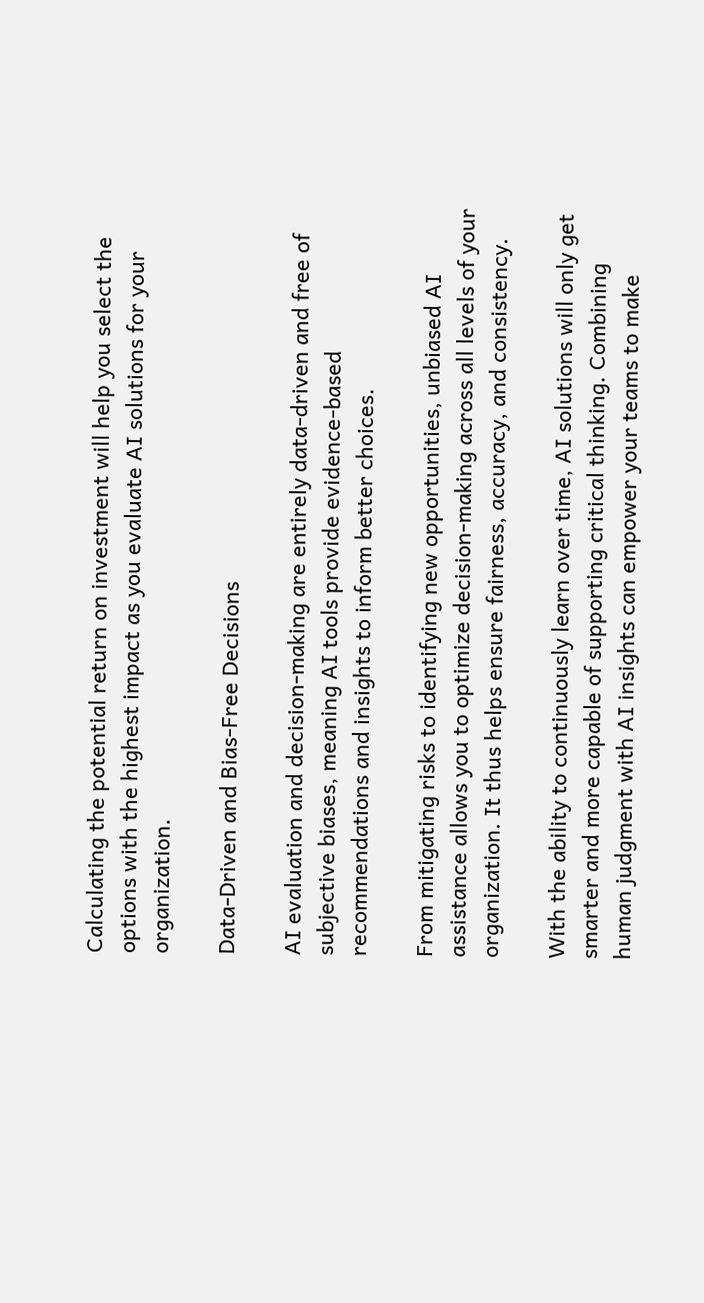Calculating the potential return on investment will help you select the options with the highest impact as you evaluate AI solutions for your organization.

Data-Driven and Bias-Free Decisions

AI evaluation and decision-making are entirely data-driven and free of subjective biases, meaning AI tools provide evidence-based recommendations and insights to inform better choices.

From mitigating risks to identifying new opportunities, unbiased AI assistance allows you to optimize decision-making across all levels of your organization. It thus helps ensure fairness, accuracy, and consistency.

With the ability to continuously learn over time, AI solutions will only get smarter and more capable of supporting critical thinking. Combining human judgment with AI insights can empower your teams to make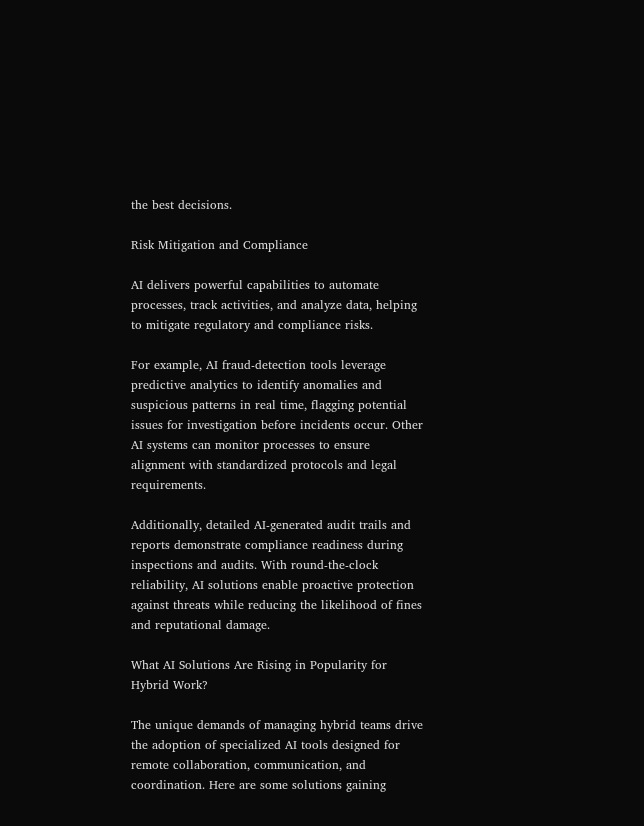the best decisions.

Risk Mitigation and Compliance

AI delivers powerful capabilities to automate processes, track activities, and analyze data, helping to mitigate regulatory and compliance risks.

For example, AI fraud-detection tools leverage predictive analytics to identify anomalies and suspicious patterns in real time, flagging potential issues for investigation before incidents occur. Other AI systems can monitor processes to ensure alignment with standardized protocols and legal requirements.

Additionally, detailed AI-generated audit trails and reports demonstrate compliance readiness during inspections and audits. With round-the-clock reliability, AI solutions enable proactive protection against threats while reducing the likelihood of fines and reputational damage.

What AI Solutions Are Rising in Popularity for Hybrid Work?

The unique demands of managing hybrid teams drive the adoption of specialized AI tools designed for remote collaboration, communication, and coordination. Here are some solutions gaining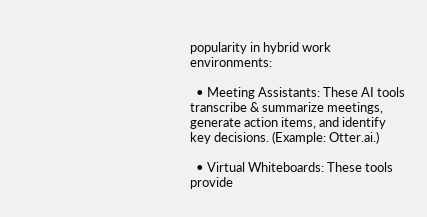popularity in hybrid work environments:

  • Meeting Assistants: These AI tools transcribe & summarize meetings, generate action items, and identify key decisions. (Example: Otter.ai.)

  • Virtual Whiteboards: These tools provide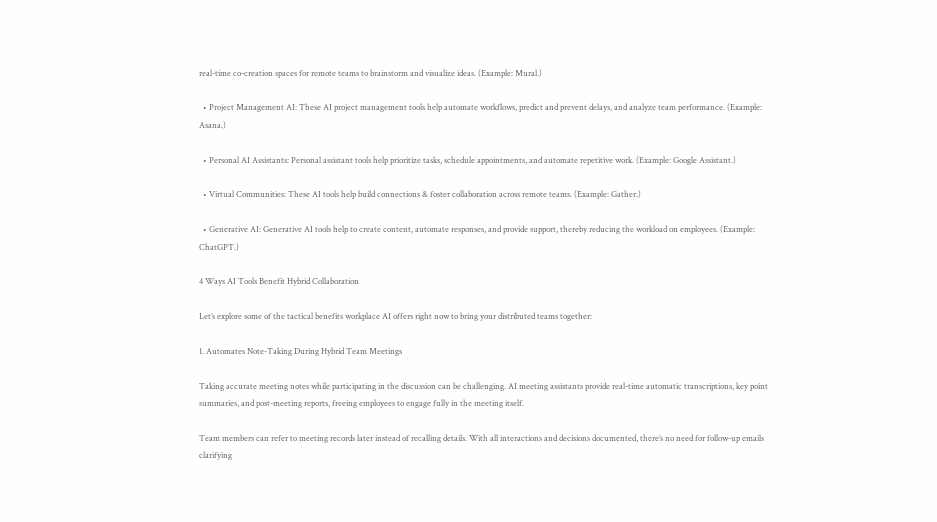real-time co-creation spaces for remote teams to brainstorm and visualize ideas. (Example: Mural.)

  • Project Management AI: These AI project management tools help automate workflows, predict and prevent delays, and analyze team performance. (Example: Asana.)

  • Personal AI Assistants: Personal assistant tools help prioritize tasks, schedule appointments, and automate repetitive work. (Example: Google Assistant.)

  • Virtual Communities: These AI tools help build connections & foster collaboration across remote teams. (Example: Gather.)

  • Generative AI: Generative AI tools help to create content, automate responses, and provide support, thereby reducing the workload on employees. (Example: ChatGPT.)

4 Ways AI Tools Benefit Hybrid Collaboration

Let’s explore some of the tactical benefits workplace AI offers right now to bring your distributed teams together:

1. Automates Note-Taking During Hybrid Team Meetings

Taking accurate meeting notes while participating in the discussion can be challenging. AI meeting assistants provide real-time automatic transcriptions, key point summaries, and post-meeting reports, freeing employees to engage fully in the meeting itself.

Team members can refer to meeting records later instead of recalling details. With all interactions and decisions documented, there’s no need for follow-up emails clarifying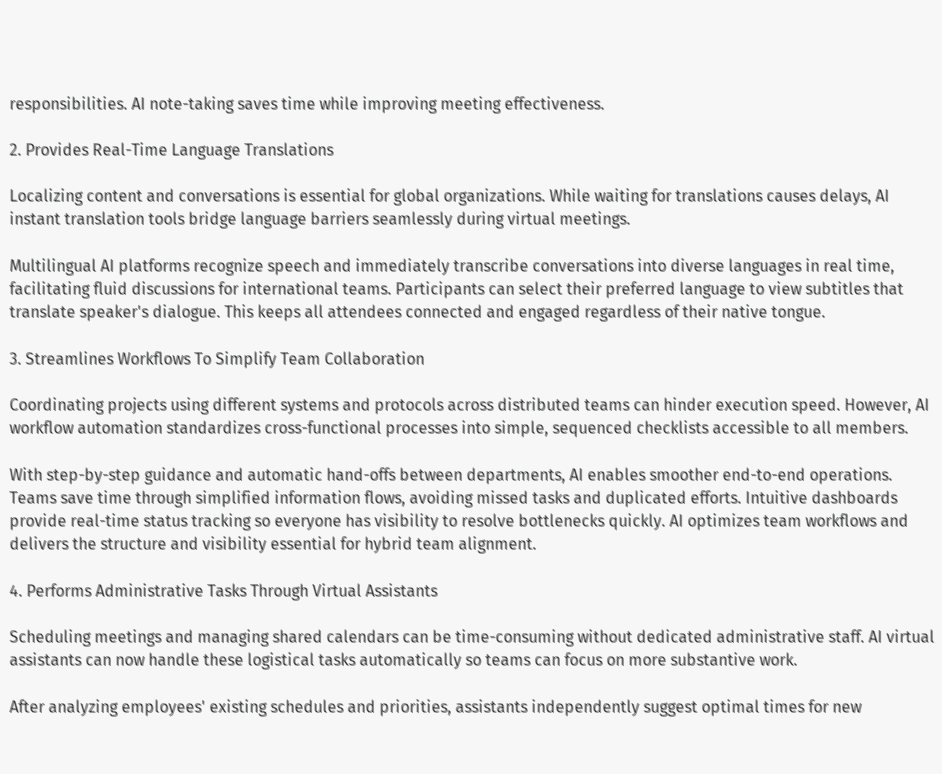responsibilities. AI note-taking saves time while improving meeting effectiveness.

2. Provides Real-Time Language Translations

Localizing content and conversations is essential for global organizations. While waiting for translations causes delays, AI instant translation tools bridge language barriers seamlessly during virtual meetings.

Multilingual AI platforms recognize speech and immediately transcribe conversations into diverse languages in real time, facilitating fluid discussions for international teams. Participants can select their preferred language to view subtitles that translate speaker's dialogue. This keeps all attendees connected and engaged regardless of their native tongue.

3. Streamlines Workflows To Simplify Team Collaboration

Coordinating projects using different systems and protocols across distributed teams can hinder execution speed. However, AI workflow automation standardizes cross-functional processes into simple, sequenced checklists accessible to all members.

With step-by-step guidance and automatic hand-offs between departments, AI enables smoother end-to-end operations. Teams save time through simplified information flows, avoiding missed tasks and duplicated efforts. Intuitive dashboards provide real-time status tracking so everyone has visibility to resolve bottlenecks quickly. AI optimizes team workflows and delivers the structure and visibility essential for hybrid team alignment.

4. Performs Administrative Tasks Through Virtual Assistants

Scheduling meetings and managing shared calendars can be time-consuming without dedicated administrative staff. AI virtual assistants can now handle these logistical tasks automatically so teams can focus on more substantive work.

After analyzing employees' existing schedules and priorities, assistants independently suggest optimal times for new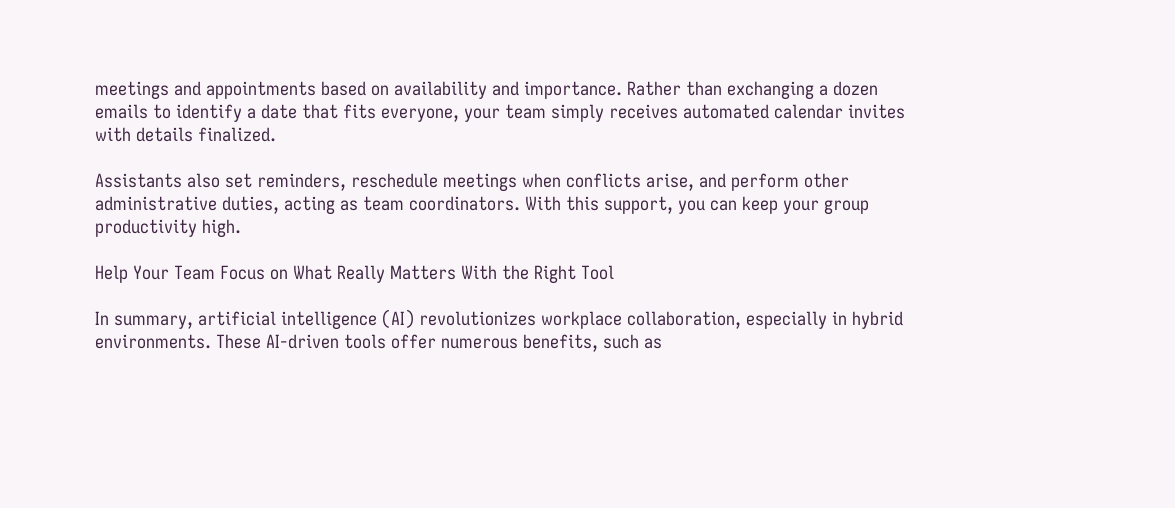meetings and appointments based on availability and importance. Rather than exchanging a dozen emails to identify a date that fits everyone, your team simply receives automated calendar invites with details finalized.

Assistants also set reminders, reschedule meetings when conflicts arise, and perform other administrative duties, acting as team coordinators. With this support, you can keep your group productivity high.

Help Your Team Focus on What Really Matters With the Right Tool

In summary, artificial intelligence (AI) revolutionizes workplace collaboration, especially in hybrid environments. These AI-driven tools offer numerous benefits, such as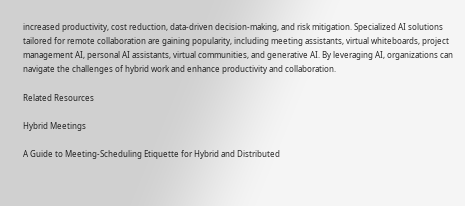increased productivity, cost reduction, data-driven decision-making, and risk mitigation. Specialized AI solutions tailored for remote collaboration are gaining popularity, including meeting assistants, virtual whiteboards, project management AI, personal AI assistants, virtual communities, and generative AI. By leveraging AI, organizations can navigate the challenges of hybrid work and enhance productivity and collaboration.

Related Resources

Hybrid Meetings

A Guide to Meeting-Scheduling Etiquette for Hybrid and Distributed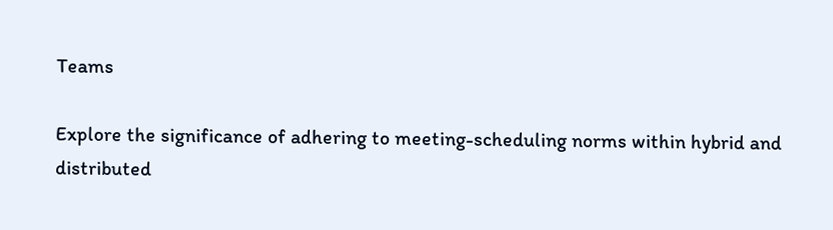Teams

Explore the significance of adhering to meeting-scheduling norms within hybrid and distributed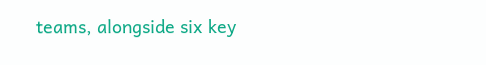teams, alongside six key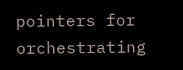pointers for orchestrating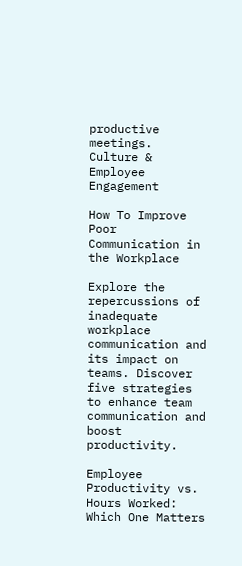productive meetings.
Culture & Employee Engagement

How To Improve Poor Communication in the Workplace

Explore the repercussions of inadequate workplace communication and its impact on teams. Discover five strategies to enhance team communication and boost productivity.

Employee Productivity vs. Hours Worked: Which One Matters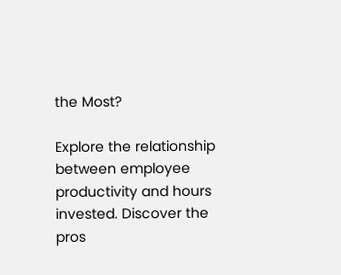the Most?

Explore the relationship between employee productivity and hours invested. Discover the pros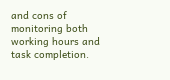and cons of monitoring both working hours and task completion.